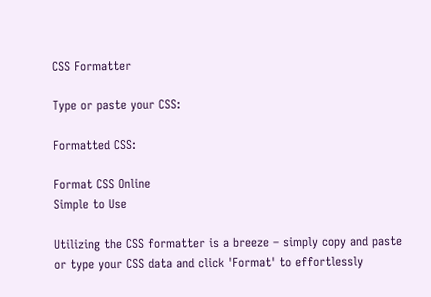CSS Formatter

Type or paste your CSS:

Formatted CSS:

Format CSS Online
Simple to Use

Utilizing the CSS formatter is a breeze – simply copy and paste or type your CSS data and click 'Format' to effortlessly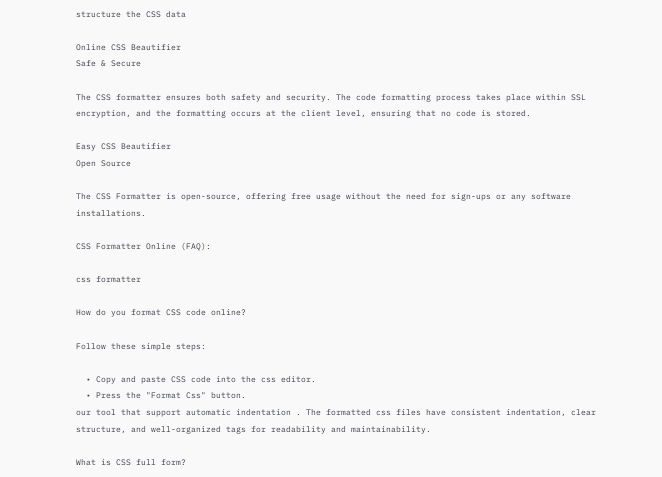structure the CSS data

Online CSS Beautifier
Safe & Secure

The CSS formatter ensures both safety and security. The code formatting process takes place within SSL encryption, and the formatting occurs at the client level, ensuring that no code is stored.

Easy CSS Beautifier
Open Source

The CSS Formatter is open-source, offering free usage without the need for sign-ups or any software installations.

CSS Formatter Online (FAQ):

css formatter

How do you format CSS code online?

Follow these simple steps:

  • Copy and paste CSS code into the css editor.
  • Press the "Format Css" button.
our tool that support automatic indentation . The formatted css files have consistent indentation, clear structure, and well-organized tags for readability and maintainability.

What is CSS full form?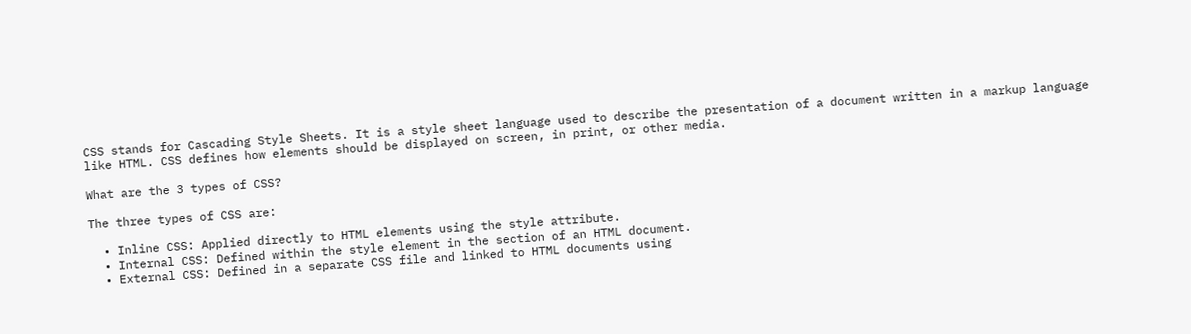CSS stands for Cascading Style Sheets. It is a style sheet language used to describe the presentation of a document written in a markup language like HTML. CSS defines how elements should be displayed on screen, in print, or other media.

What are the 3 types of CSS?

The three types of CSS are:

  • Inline CSS: Applied directly to HTML elements using the style attribute.
  • Internal CSS: Defined within the style element in the section of an HTML document.
  • External CSS: Defined in a separate CSS file and linked to HTML documents using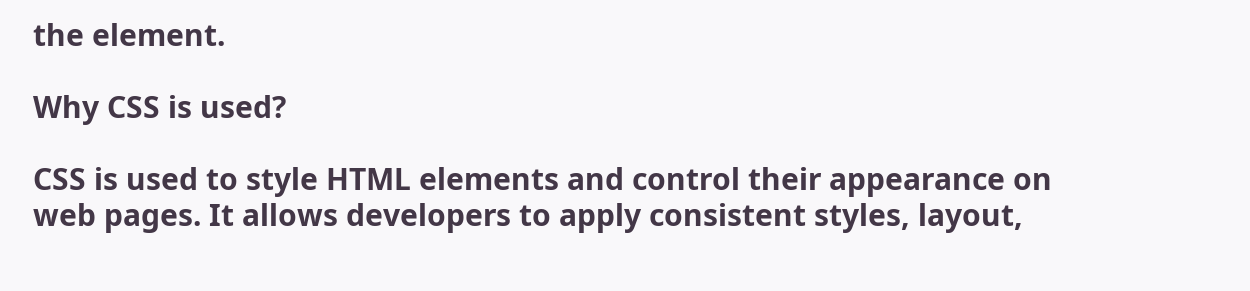the element.

Why CSS is used?

CSS is used to style HTML elements and control their appearance on web pages. It allows developers to apply consistent styles, layout,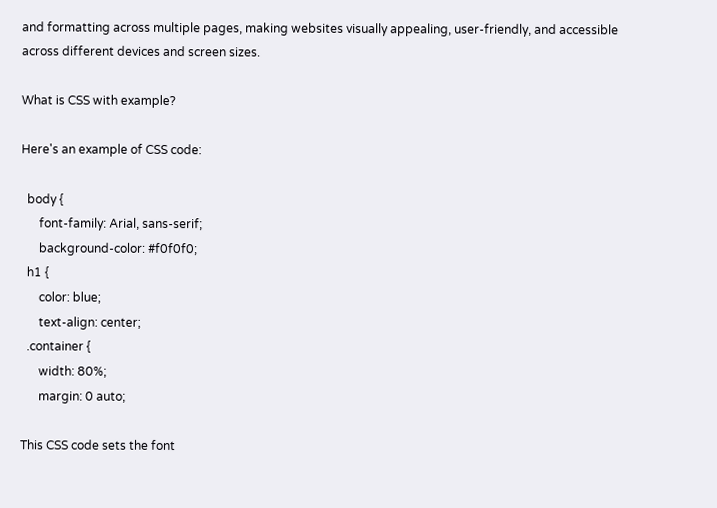and formatting across multiple pages, making websites visually appealing, user-friendly, and accessible across different devices and screen sizes.

What is CSS with example?

Here's an example of CSS code:

  body {
      font-family: Arial, sans-serif;
      background-color: #f0f0f0;
  h1 {
      color: blue;
      text-align: center;
  .container {
      width: 80%;
      margin: 0 auto;

This CSS code sets the font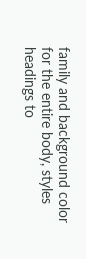family and background color for the entire body, styles headings to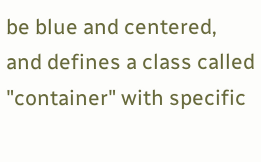be blue and centered, and defines a class called "container" with specific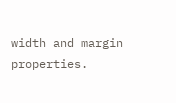width and margin properties.